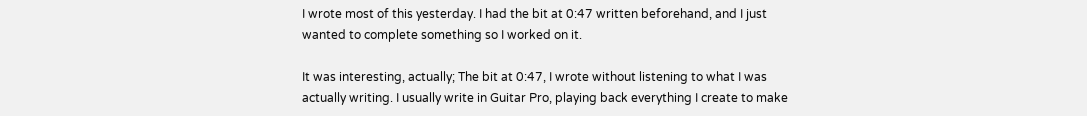I wrote most of this yesterday. I had the bit at 0:47 written beforehand, and I just wanted to complete something so I worked on it.

It was interesting, actually; The bit at 0:47, I wrote without listening to what I was actually writing. I usually write in Guitar Pro, playing back everything I create to make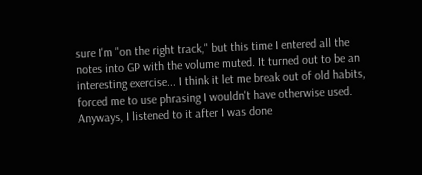sure I'm "on the right track," but this time I entered all the notes into GP with the volume muted. It turned out to be an interesting exercise... I think it let me break out of old habits, forced me to use phrasing I wouldn't have otherwise used. Anyways, I listened to it after I was done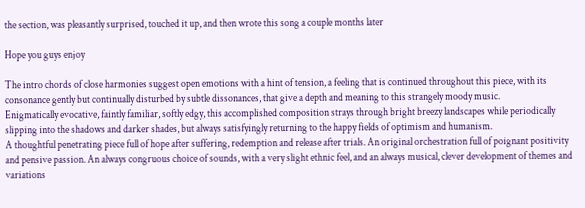the section, was pleasantly surprised, touched it up, and then wrote this song a couple months later

Hope you guys enjoy

The intro chords of close harmonies suggest open emotions with a hint of tension, a feeling that is continued throughout this piece, with its consonance gently but continually disturbed by subtle dissonances, that give a depth and meaning to this strangely moody music.
Enigmatically evocative, faintly familiar, softly edgy, this accomplished composition strays through bright breezy landscapes while periodically slipping into the shadows and darker shades, but always satisfyingly returning to the happy fields of optimism and humanism.
A thoughtful penetrating piece full of hope after suffering, redemption and release after trials. An original orchestration full of poignant positivity and pensive passion. An always congruous choice of sounds, with a very slight ethnic feel, and an always musical, clever development of themes and variations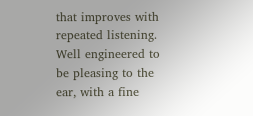that improves with repeated listening. Well engineered to be pleasing to the ear, with a fine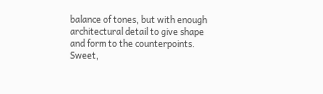balance of tones, but with enough architectural detail to give shape and form to the counterpoints.
Sweet,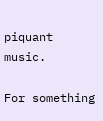piquant music.

For something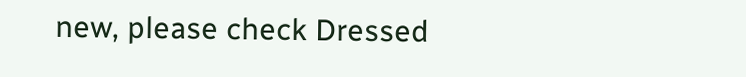new, please check Dressed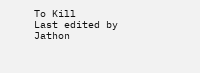To Kill
Last edited by Jathon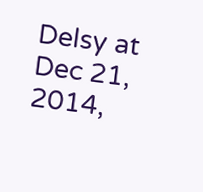Delsy at Dec 21, 2014,